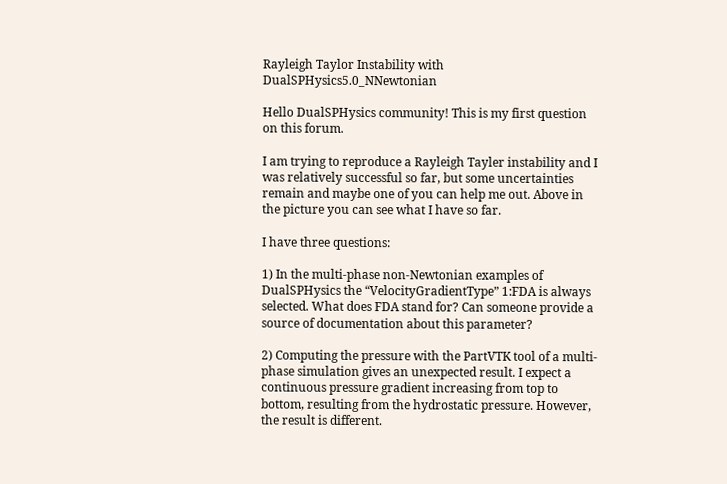Rayleigh Taylor Instability with DualSPHysics5.0_NNewtonian

Hello DualSPHysics community! This is my first question on this forum.

I am trying to reproduce a Rayleigh Tayler instability and I was relatively successful so far, but some uncertainties remain and maybe one of you can help me out. Above in the picture you can see what I have so far.

I have three questions:

1) In the multi-phase non-Newtonian examples of DualSPHysics the “VelocityGradientType” 1:FDA is always selected. What does FDA stand for? Can someone provide a source of documentation about this parameter?

2) Computing the pressure with the PartVTK tool of a multi-phase simulation gives an unexpected result. I expect a continuous pressure gradient increasing from top to bottom, resulting from the hydrostatic pressure. However, the result is different.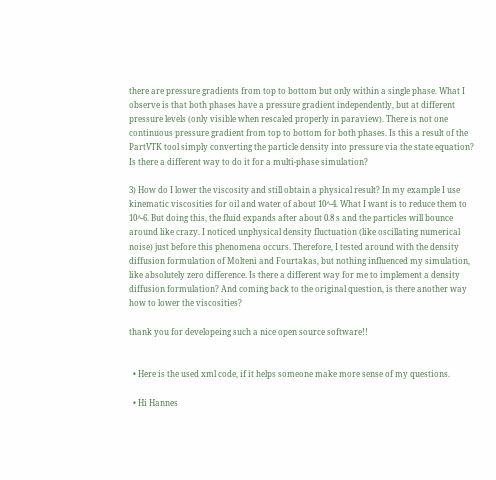there are pressure gradients from top to bottom but only within a single phase. What I observe is that both phases have a pressure gradient independently, but at different pressure levels (only visible when rescaled properly in paraview). There is not one continuous pressure gradient from top to bottom for both phases. Is this a result of the PartVTK tool simply converting the particle density into pressure via the state equation? Is there a different way to do it for a multi-phase simulation?

3) How do I lower the viscosity and still obtain a physical result? In my example I use kinematic viscosities for oil and water of about 10^-4. What I want is to reduce them to 10^-6. But doing this, the fluid expands after about 0.8 s and the particles will bounce around like crazy. I noticed unphysical density fluctuation (like oscillating numerical noise) just before this phenomena occurs. Therefore, I tested around with the density diffusion formulation of Molteni and Fourtakas, but nothing influenced my simulation, like absolutely zero difference. Is there a different way for me to implement a density diffusion formulation? And coming back to the original question, is there another way how to lower the viscosities?

thank you for developeing such a nice open source software!!


  • Here is the used xml code, if it helps someone make more sense of my questions.

  • Hi Hannes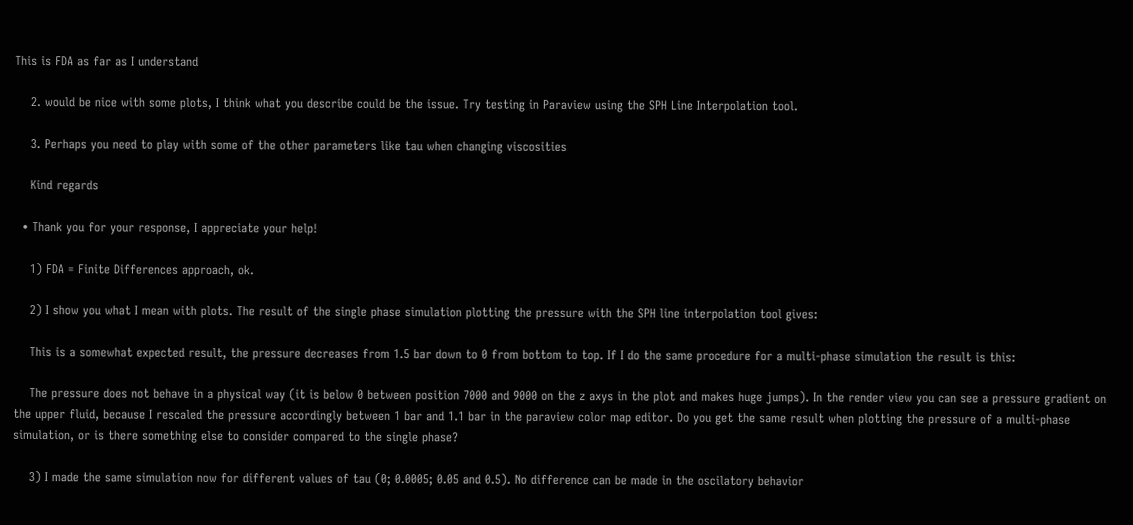This is FDA as far as I understand

    2. would be nice with some plots, I think what you describe could be the issue. Try testing in Paraview using the SPH Line Interpolation tool.

    3. Perhaps you need to play with some of the other parameters like tau when changing viscosities

    Kind regards

  • Thank you for your response, I appreciate your help!

    1) FDA = Finite Differences approach, ok.

    2) I show you what I mean with plots. The result of the single phase simulation plotting the pressure with the SPH line interpolation tool gives:

    This is a somewhat expected result, the pressure decreases from 1.5 bar down to 0 from bottom to top. If I do the same procedure for a multi-phase simulation the result is this:

    The pressure does not behave in a physical way (it is below 0 between position 7000 and 9000 on the z axys in the plot and makes huge jumps). In the render view you can see a pressure gradient on the upper fluid, because I rescaled the pressure accordingly between 1 bar and 1.1 bar in the paraview color map editor. Do you get the same result when plotting the pressure of a multi-phase simulation, or is there something else to consider compared to the single phase?

    3) I made the same simulation now for different values of tau (0; 0.0005; 0.05 and 0.5). No difference can be made in the oscilatory behavior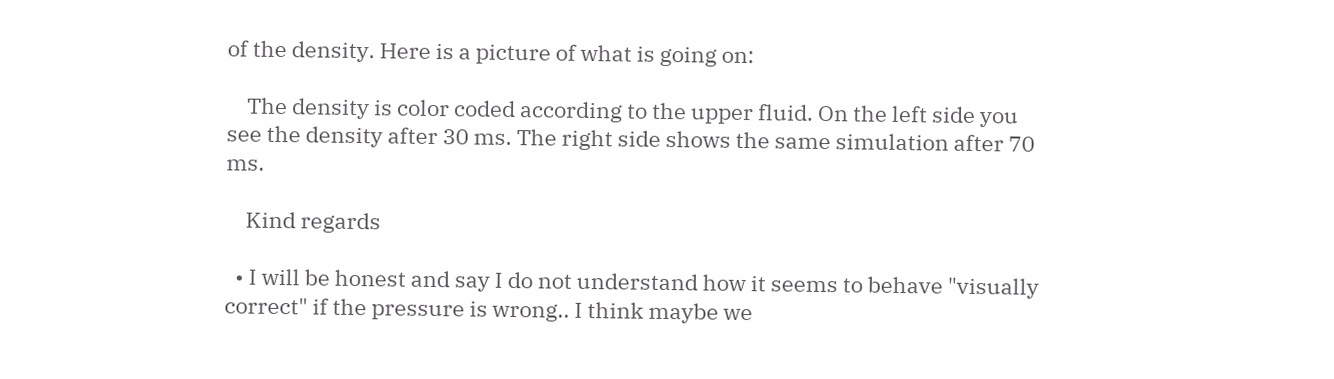of the density. Here is a picture of what is going on:

    The density is color coded according to the upper fluid. On the left side you see the density after 30 ms. The right side shows the same simulation after 70 ms.

    Kind regards

  • I will be honest and say I do not understand how it seems to behave "visually correct" if the pressure is wrong.. I think maybe we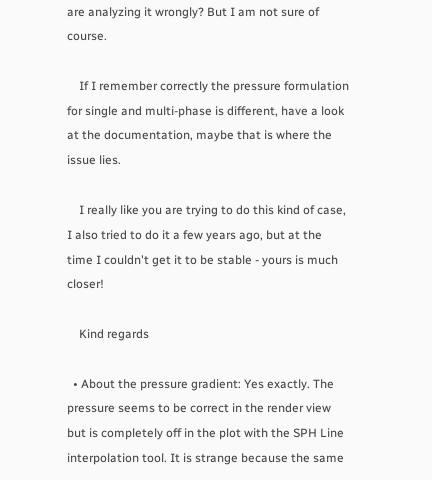are analyzing it wrongly? But I am not sure of course.

    If I remember correctly the pressure formulation for single and multi-phase is different, have a look at the documentation, maybe that is where the issue lies.

    I really like you are trying to do this kind of case, I also tried to do it a few years ago, but at the time I couldn't get it to be stable - yours is much closer!

    Kind regards

  • About the pressure gradient: Yes exactly. The pressure seems to be correct in the render view but is completely off in the plot with the SPH Line interpolation tool. It is strange because the same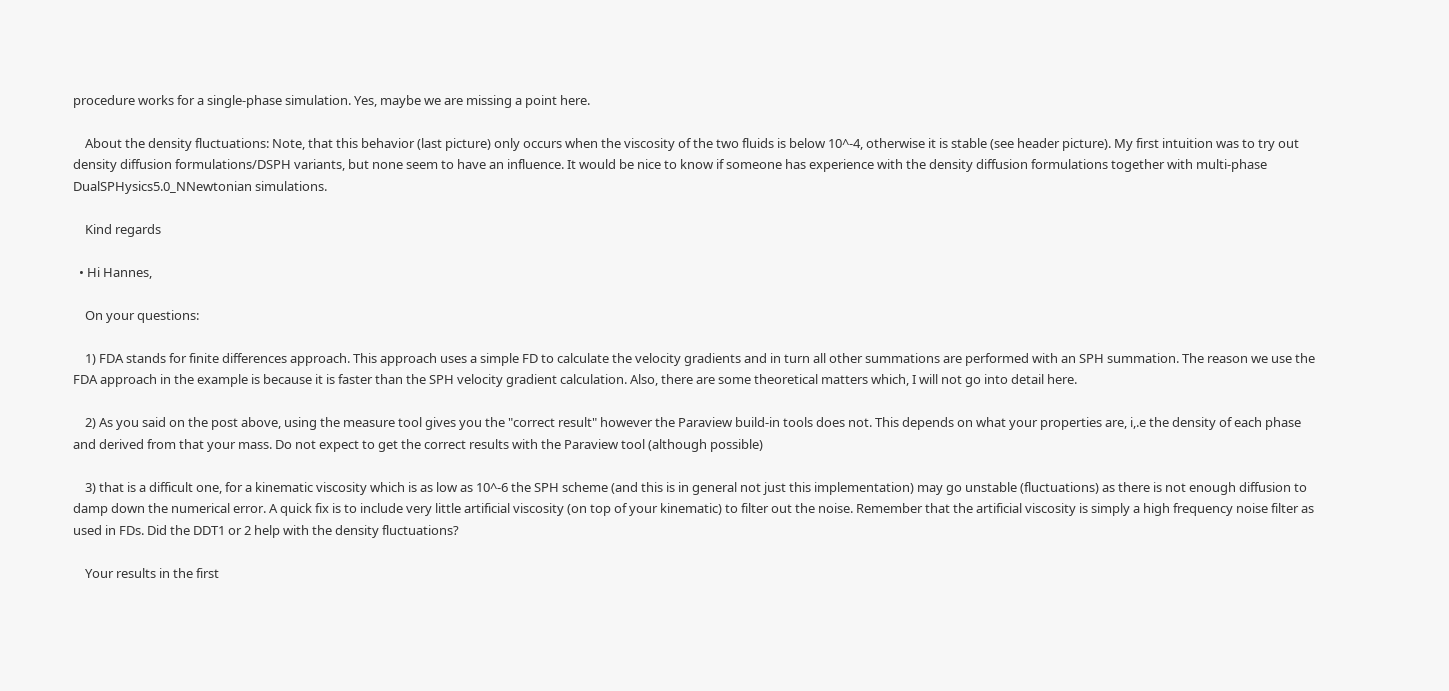procedure works for a single-phase simulation. Yes, maybe we are missing a point here.

    About the density fluctuations: Note, that this behavior (last picture) only occurs when the viscosity of the two fluids is below 10^-4, otherwise it is stable (see header picture). My first intuition was to try out density diffusion formulations/DSPH variants, but none seem to have an influence. It would be nice to know if someone has experience with the density diffusion formulations together with multi-phase DualSPHysics5.0_NNewtonian simulations.

    Kind regards

  • Hi Hannes,

    On your questions:

    1) FDA stands for finite differences approach. This approach uses a simple FD to calculate the velocity gradients and in turn all other summations are performed with an SPH summation. The reason we use the FDA approach in the example is because it is faster than the SPH velocity gradient calculation. Also, there are some theoretical matters which, I will not go into detail here.

    2) As you said on the post above, using the measure tool gives you the "correct result" however the Paraview build-in tools does not. This depends on what your properties are, i,.e the density of each phase and derived from that your mass. Do not expect to get the correct results with the Paraview tool (although possible)

    3) that is a difficult one, for a kinematic viscosity which is as low as 10^-6 the SPH scheme (and this is in general not just this implementation) may go unstable (fluctuations) as there is not enough diffusion to damp down the numerical error. A quick fix is to include very little artificial viscosity (on top of your kinematic) to filter out the noise. Remember that the artificial viscosity is simply a high frequency noise filter as used in FDs. Did the DDT1 or 2 help with the density fluctuations?

    Your results in the first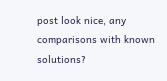post look nice, any comparisons with known solutions?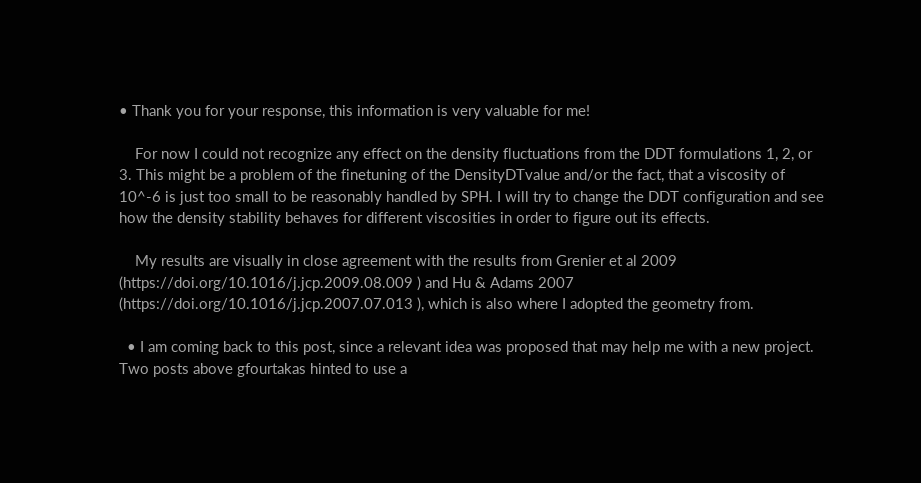• Thank you for your response, this information is very valuable for me!

    For now I could not recognize any effect on the density fluctuations from the DDT formulations 1, 2, or 3. This might be a problem of the finetuning of the DensityDTvalue and/or the fact, that a viscosity of 10^-6 is just too small to be reasonably handled by SPH. I will try to change the DDT configuration and see how the density stability behaves for different viscosities in order to figure out its effects.

    My results are visually in close agreement with the results from Grenier et al 2009 (https://doi.org/10.1016/j.jcp.2009.08.009 ) and Hu & Adams 2007 (https://doi.org/10.1016/j.jcp.2007.07.013 ), which is also where I adopted the geometry from.

  • I am coming back to this post, since a relevant idea was proposed that may help me with a new project. Two posts above gfourtakas hinted to use a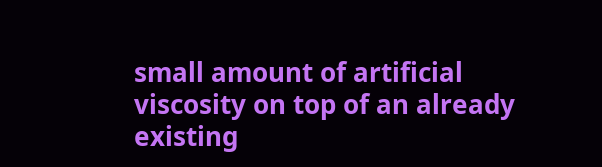small amount of artificial viscosity on top of an already existing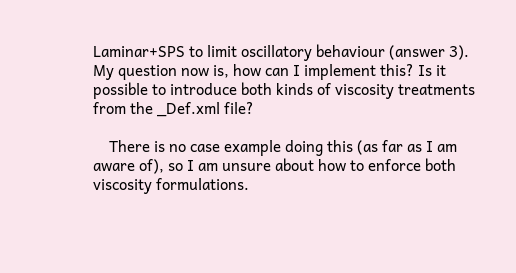Laminar+SPS to limit oscillatory behaviour (answer 3). My question now is, how can I implement this? Is it possible to introduce both kinds of viscosity treatments from the _Def.xml file?

    There is no case example doing this (as far as I am aware of), so I am unsure about how to enforce both viscosity formulations.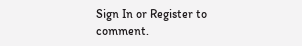Sign In or Register to comment.